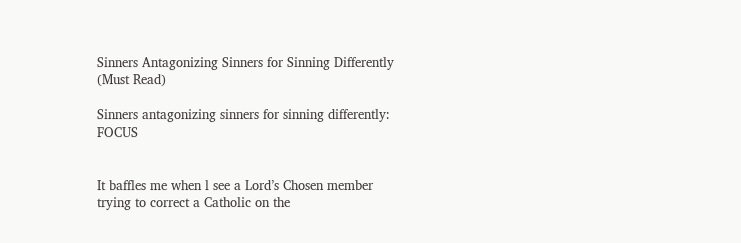Sinners Antagonizing Sinners for Sinning Differently (Must Read)

Sinners antagonizing sinners for sinning differently: FOCUS


It baffles me when l see a Lord’s Chosen member trying to correct a Catholic on the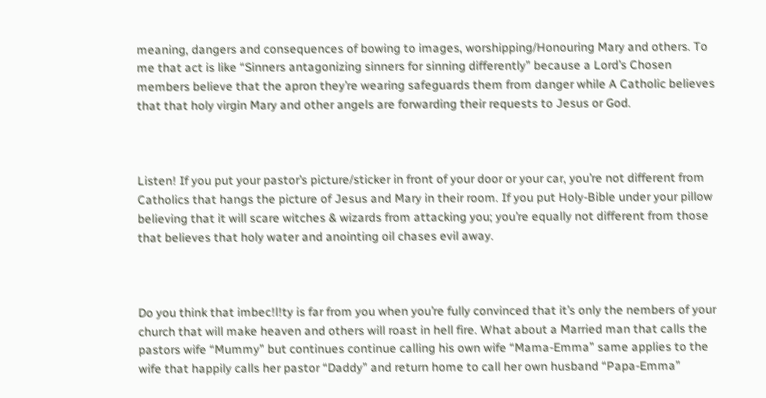meaning, dangers and consequences of bowing to images, worshipping/Honouring Mary and others. To me that act is like “Sinners antagonizing sinners for sinning differently” because a Lord’s Chosen members believe that the apron they’re wearing safeguards them from danger while A Catholic believes that that holy virgin Mary and other angels are forwarding their requests to Jesus or God.



Listen! If you put your pastor’s picture/sticker in front of your door or your car, you’re not different from Catholics that hangs the picture of Jesus and Mary in their room. If you put Holy-Bible under your pillow believing that it will scare witches & wizards from attacking you; you’re equally not different from those that believes that holy water and anointing oil chases evil away.



Do you think that imbec!l!ty is far from you when you’re fully convinced that it’s only the nembers of your church that will make heaven and others will roast in hell fire. What about a Married man that calls the pastors wife “Mummy” but continues continue calling his own wife “Mama-Emma” same applies to the wife that happily calls her pastor “Daddy” and return home to call her own husband “Papa-Emma”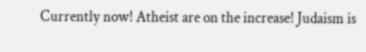Currently now! Atheist are on the increase! Judaism is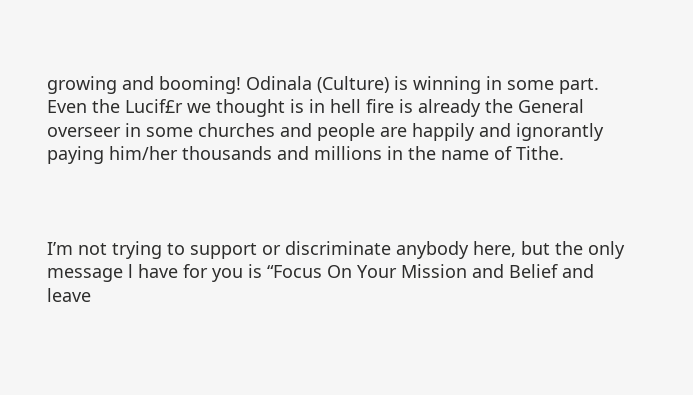growing and booming! Odinala (Culture) is winning in some part. Even the Lucif£r we thought is in hell fire is already the General overseer in some churches and people are happily and ignorantly paying him/her thousands and millions in the name of Tithe.



I’m not trying to support or discriminate anybody here, but the only message l have for you is “Focus On Your Mission and Belief and leave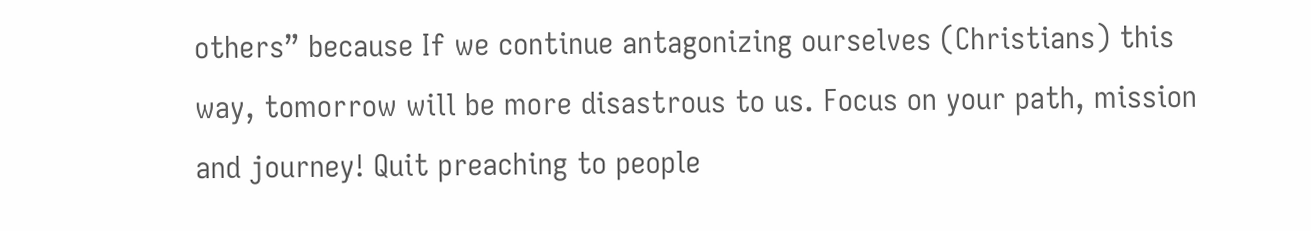others” because If we continue antagonizing ourselves (Christians) this way, tomorrow will be more disastrous to us. Focus on your path, mission and journey! Quit preaching to people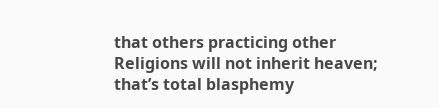that others practicing other Religions will not inherit heaven; that’s total blasphemy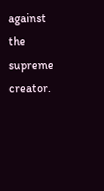against the supreme creator.